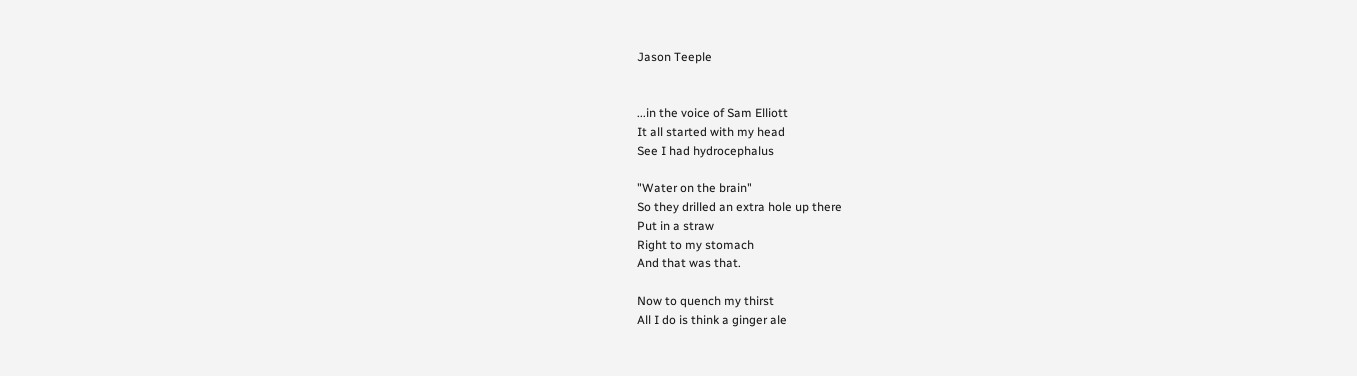Jason Teeple


...in the voice of Sam Elliott
It all started with my head
See I had hydrocephalus

"Water on the brain"
So they drilled an extra hole up there
Put in a straw
Right to my stomach
And that was that.

Now to quench my thirst
All I do is think a ginger ale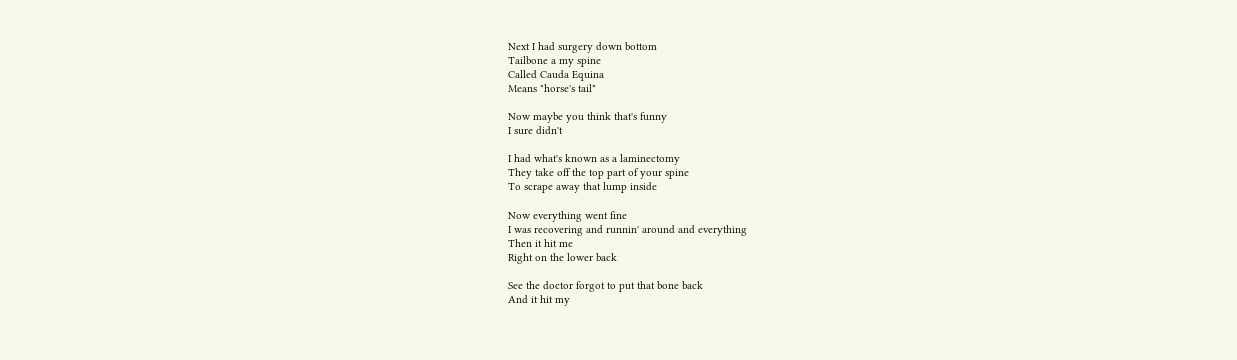Next I had surgery down bottom
Tailbone a my spine
Called Cauda Equina
Means "horse's tail"

Now maybe you think that's funny
I sure didn't

I had what's known as a laminectomy
They take off the top part of your spine
To scrape away that lump inside

Now everything went fine
I was recovering and runnin' around and everything
Then it hit me
Right on the lower back

See the doctor forgot to put that bone back
And it hit my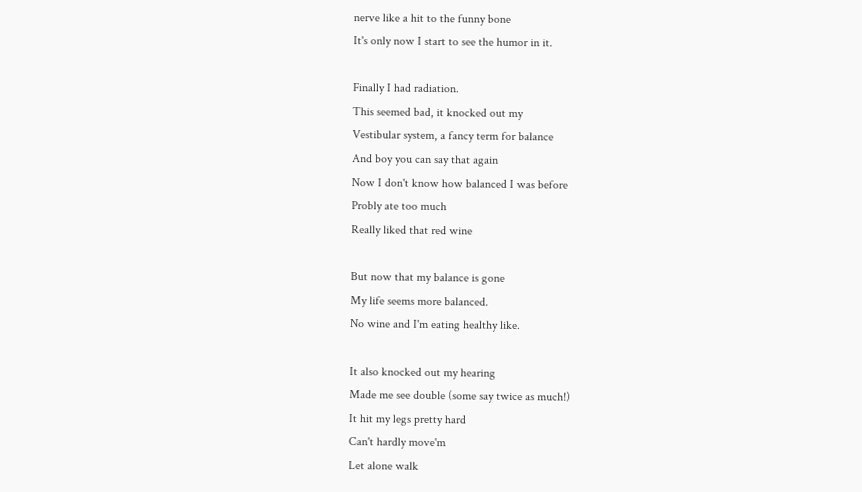nerve like a hit to the funny bone
It's only now I start to see the humor in it.

Finally I had radiation.
This seemed bad, it knocked out my
Vestibular system, a fancy term for balance
And boy you can say that again
Now I don't know how balanced I was before
Probly ate too much
Really liked that red wine

But now that my balance is gone
My life seems more balanced.
No wine and I'm eating healthy like.

It also knocked out my hearing
Made me see double (some say twice as much!)
It hit my legs pretty hard
Can't hardly move'm
Let alone walk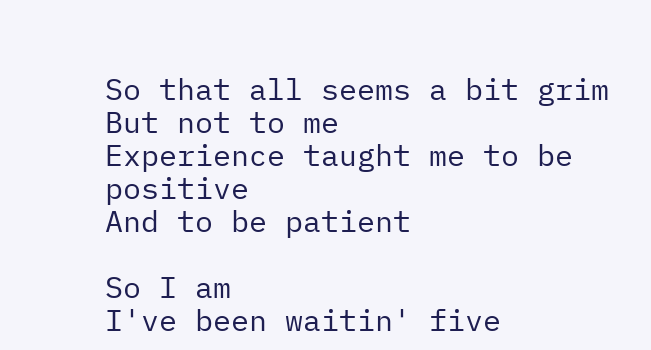So that all seems a bit grim
But not to me
Experience taught me to be positive
And to be patient

So I am
I've been waitin' five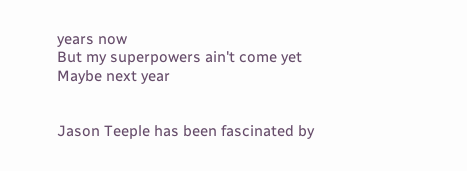years now
But my superpowers ain't come yet
Maybe next year


Jason Teeple has been fascinated by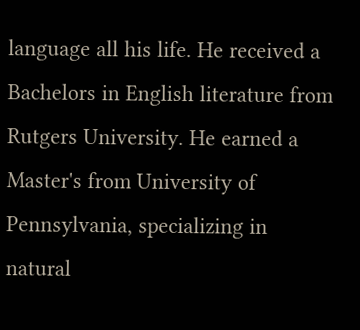language all his life. He received a Bachelors in English literature from Rutgers University. He earned a Master's from University of Pennsylvania, specializing in natural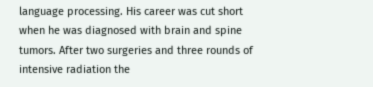language processing. His career was cut short when he was diagnosed with brain and spine tumors. After two surgeries and three rounds of intensive radiation the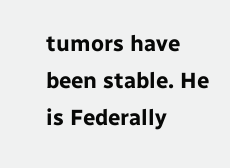tumors have been stable. He is Federally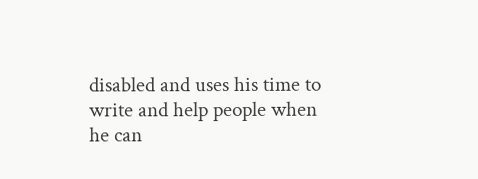disabled and uses his time to write and help people when he can